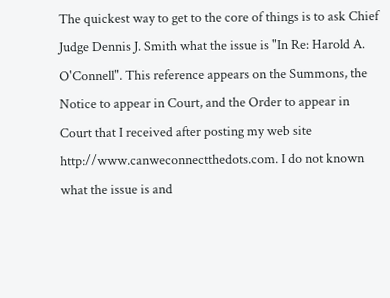The quickest way to get to the core of things is to ask Chief Judge Dennis J. Smith what the issue is "In Re: Harold A. O'Connell". This reference appears on the Summons, the Notice to appear in Court, and the Order to appear in Court that I received after posting my web site http://www.canweconnectthedots.com. I do not known what the issue is and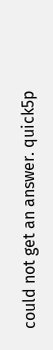could not get an answer. quick5p